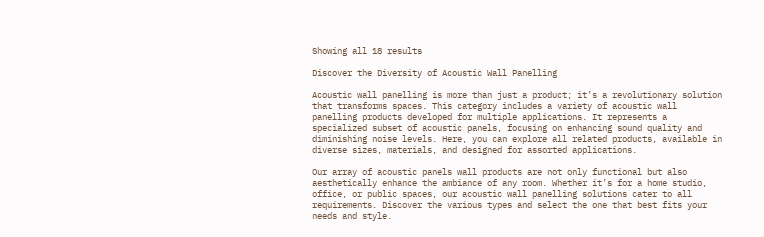Showing all 18 results

Discover the Diversity of Acoustic Wall Panelling

Acoustic wall panelling is more than just a product; it’s a revolutionary solution that transforms spaces. This category includes a variety of acoustic wall panelling products developed for multiple applications. It represents a specialized subset of acoustic panels, focusing on enhancing sound quality and diminishing noise levels. Here, you can explore all related products, available in diverse sizes, materials, and designed for assorted applications.

Our array of acoustic panels wall products are not only functional but also aesthetically enhance the ambiance of any room. Whether it’s for a home studio, office, or public spaces, our acoustic wall panelling solutions cater to all requirements. Discover the various types and select the one that best fits your needs and style.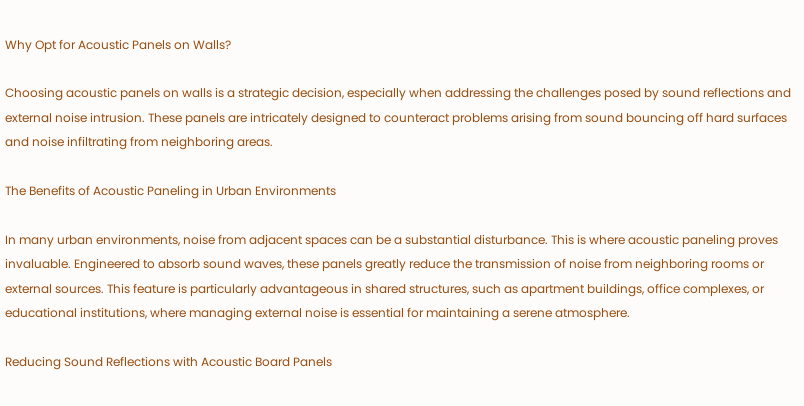Why Opt for Acoustic Panels on Walls?

Choosing acoustic panels on walls is a strategic decision, especially when addressing the challenges posed by sound reflections and external noise intrusion. These panels are intricately designed to counteract problems arising from sound bouncing off hard surfaces and noise infiltrating from neighboring areas.

The Benefits of Acoustic Paneling in Urban Environments

In many urban environments, noise from adjacent spaces can be a substantial disturbance. This is where acoustic paneling proves invaluable. Engineered to absorb sound waves, these panels greatly reduce the transmission of noise from neighboring rooms or external sources. This feature is particularly advantageous in shared structures, such as apartment buildings, office complexes, or educational institutions, where managing external noise is essential for maintaining a serene atmosphere.

Reducing Sound Reflections with Acoustic Board Panels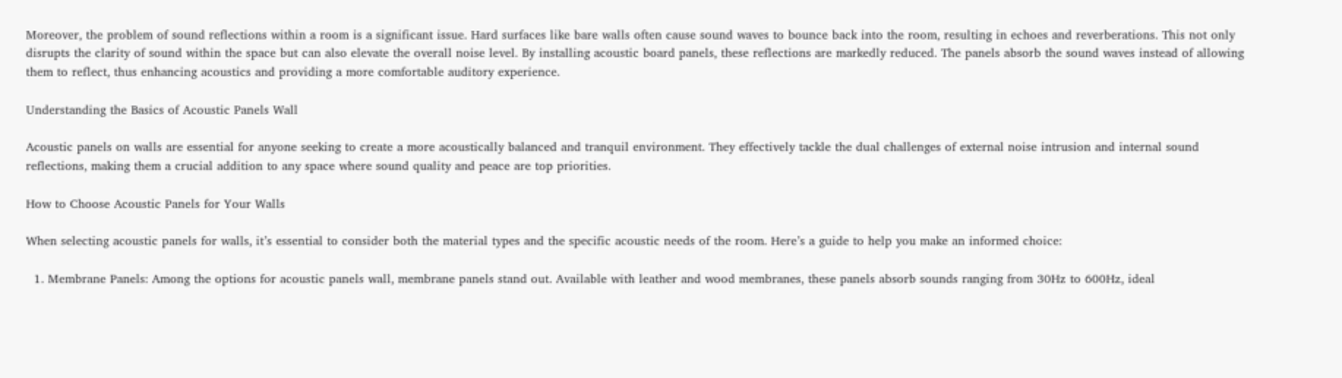Moreover, the problem of sound reflections within a room is a significant issue. Hard surfaces like bare walls often cause sound waves to bounce back into the room, resulting in echoes and reverberations. This not only disrupts the clarity of sound within the space but can also elevate the overall noise level. By installing acoustic board panels, these reflections are markedly reduced. The panels absorb the sound waves instead of allowing them to reflect, thus enhancing acoustics and providing a more comfortable auditory experience.

Understanding the Basics of Acoustic Panels Wall

Acoustic panels on walls are essential for anyone seeking to create a more acoustically balanced and tranquil environment. They effectively tackle the dual challenges of external noise intrusion and internal sound reflections, making them a crucial addition to any space where sound quality and peace are top priorities.

How to Choose Acoustic Panels for Your Walls

When selecting acoustic panels for walls, it’s essential to consider both the material types and the specific acoustic needs of the room. Here’s a guide to help you make an informed choice:

  1. Membrane Panels: Among the options for acoustic panels wall, membrane panels stand out. Available with leather and wood membranes, these panels absorb sounds ranging from 30Hz to 600Hz, ideal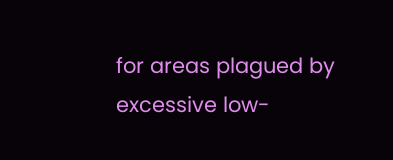for areas plagued by excessive low-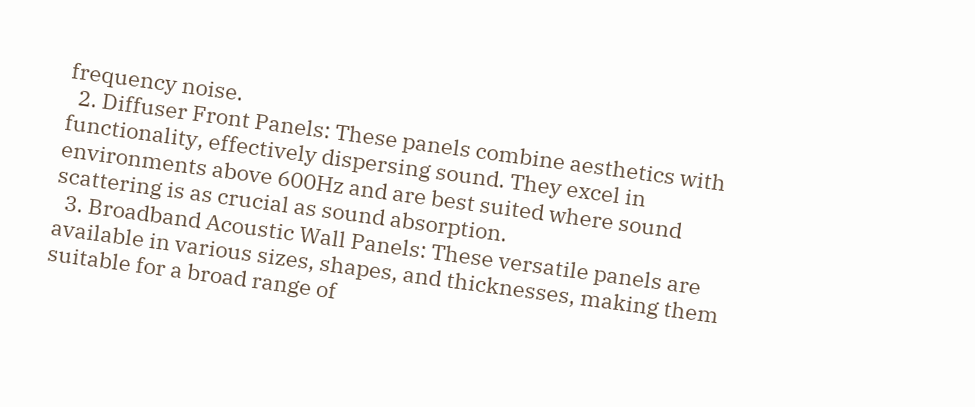frequency noise.
  2. Diffuser Front Panels: These panels combine aesthetics with functionality, effectively dispersing sound. They excel in environments above 600Hz and are best suited where sound scattering is as crucial as sound absorption.
  3. Broadband Acoustic Wall Panels: These versatile panels are available in various sizes, shapes, and thicknesses, making them suitable for a broad range of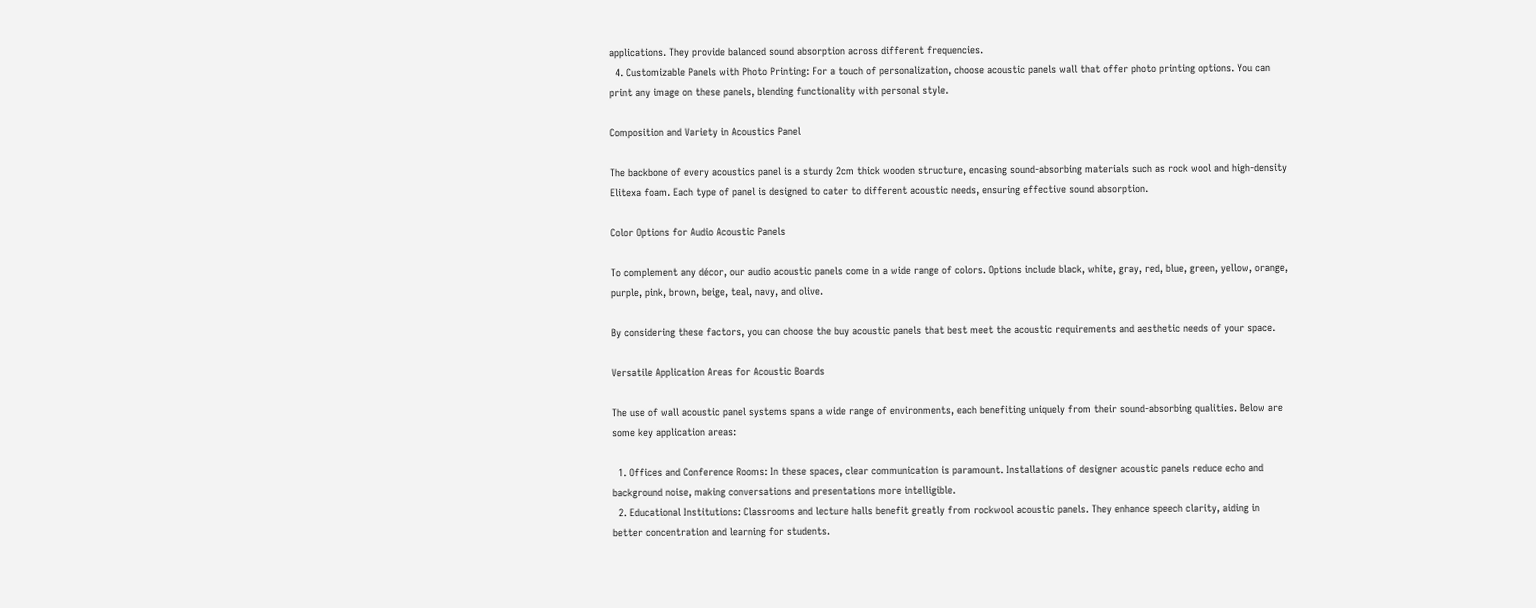applications. They provide balanced sound absorption across different frequencies.
  4. Customizable Panels with Photo Printing: For a touch of personalization, choose acoustic panels wall that offer photo printing options. You can print any image on these panels, blending functionality with personal style.

Composition and Variety in Acoustics Panel

The backbone of every acoustics panel is a sturdy 2cm thick wooden structure, encasing sound-absorbing materials such as rock wool and high-density Elitexa foam. Each type of panel is designed to cater to different acoustic needs, ensuring effective sound absorption.

Color Options for Audio Acoustic Panels

To complement any décor, our audio acoustic panels come in a wide range of colors. Options include black, white, gray, red, blue, green, yellow, orange, purple, pink, brown, beige, teal, navy, and olive.

By considering these factors, you can choose the buy acoustic panels that best meet the acoustic requirements and aesthetic needs of your space.

Versatile Application Areas for Acoustic Boards

The use of wall acoustic panel systems spans a wide range of environments, each benefiting uniquely from their sound-absorbing qualities. Below are some key application areas:

  1. Offices and Conference Rooms: In these spaces, clear communication is paramount. Installations of designer acoustic panels reduce echo and background noise, making conversations and presentations more intelligible.
  2. Educational Institutions: Classrooms and lecture halls benefit greatly from rockwool acoustic panels. They enhance speech clarity, aiding in better concentration and learning for students.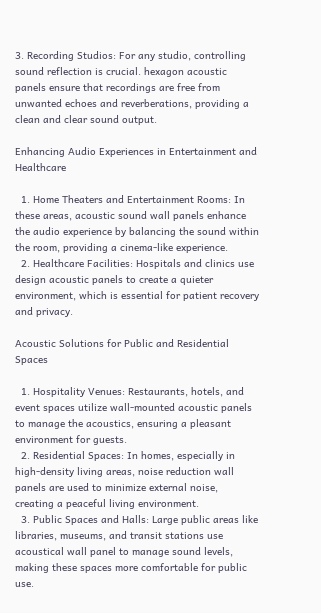3. Recording Studios: For any studio, controlling sound reflection is crucial. hexagon acoustic panels ensure that recordings are free from unwanted echoes and reverberations, providing a clean and clear sound output.

Enhancing Audio Experiences in Entertainment and Healthcare

  1. Home Theaters and Entertainment Rooms: In these areas, acoustic sound wall panels enhance the audio experience by balancing the sound within the room, providing a cinema-like experience.
  2. Healthcare Facilities: Hospitals and clinics use design acoustic panels to create a quieter environment, which is essential for patient recovery and privacy.

Acoustic Solutions for Public and Residential Spaces

  1. Hospitality Venues: Restaurants, hotels, and event spaces utilize wall-mounted acoustic panels to manage the acoustics, ensuring a pleasant environment for guests.
  2. Residential Spaces: In homes, especially in high-density living areas, noise reduction wall panels are used to minimize external noise, creating a peaceful living environment.
  3. Public Spaces and Halls: Large public areas like libraries, museums, and transit stations use acoustical wall panel to manage sound levels, making these spaces more comfortable for public use.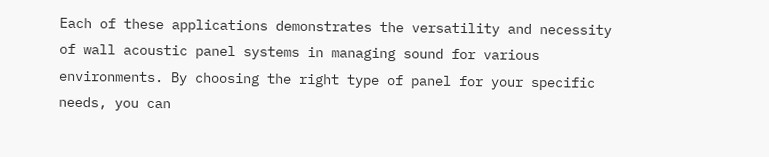Each of these applications demonstrates the versatility and necessity of wall acoustic panel systems in managing sound for various environments. By choosing the right type of panel for your specific needs, you can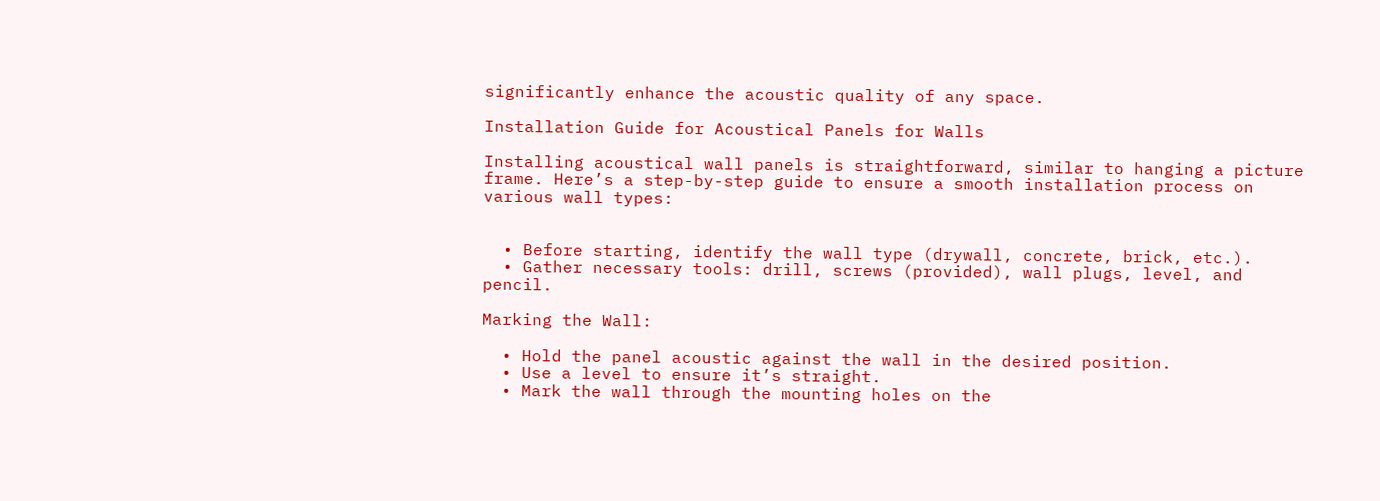significantly enhance the acoustic quality of any space.

Installation Guide for Acoustical Panels for Walls

Installing acoustical wall panels is straightforward, similar to hanging a picture frame. Here’s a step-by-step guide to ensure a smooth installation process on various wall types:


  • Before starting, identify the wall type (drywall, concrete, brick, etc.).
  • Gather necessary tools: drill, screws (provided), wall plugs, level, and pencil.

Marking the Wall:

  • Hold the panel acoustic against the wall in the desired position.
  • Use a level to ensure it’s straight.
  • Mark the wall through the mounting holes on the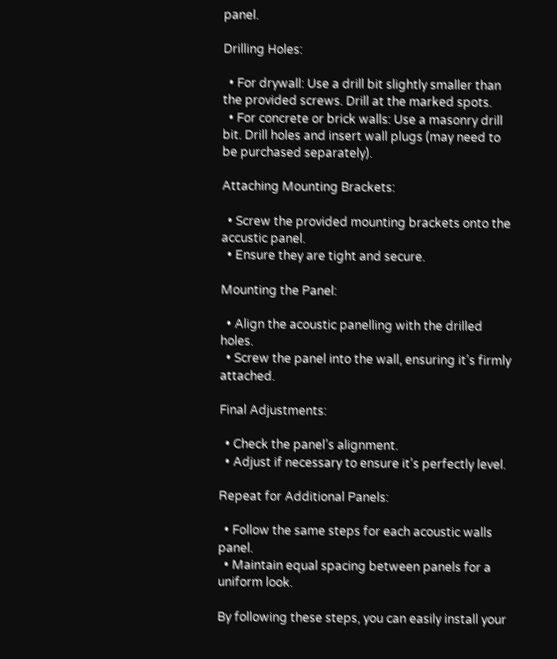panel.

Drilling Holes:

  • For drywall: Use a drill bit slightly smaller than the provided screws. Drill at the marked spots.
  • For concrete or brick walls: Use a masonry drill bit. Drill holes and insert wall plugs (may need to be purchased separately).

Attaching Mounting Brackets:

  • Screw the provided mounting brackets onto the accustic panel.
  • Ensure they are tight and secure.

Mounting the Panel:

  • Align the acoustic panelling with the drilled holes.
  • Screw the panel into the wall, ensuring it’s firmly attached.

Final Adjustments:

  • Check the panel’s alignment.
  • Adjust if necessary to ensure it’s perfectly level.

Repeat for Additional Panels:

  • Follow the same steps for each acoustic walls panel.
  • Maintain equal spacing between panels for a uniform look.

By following these steps, you can easily install your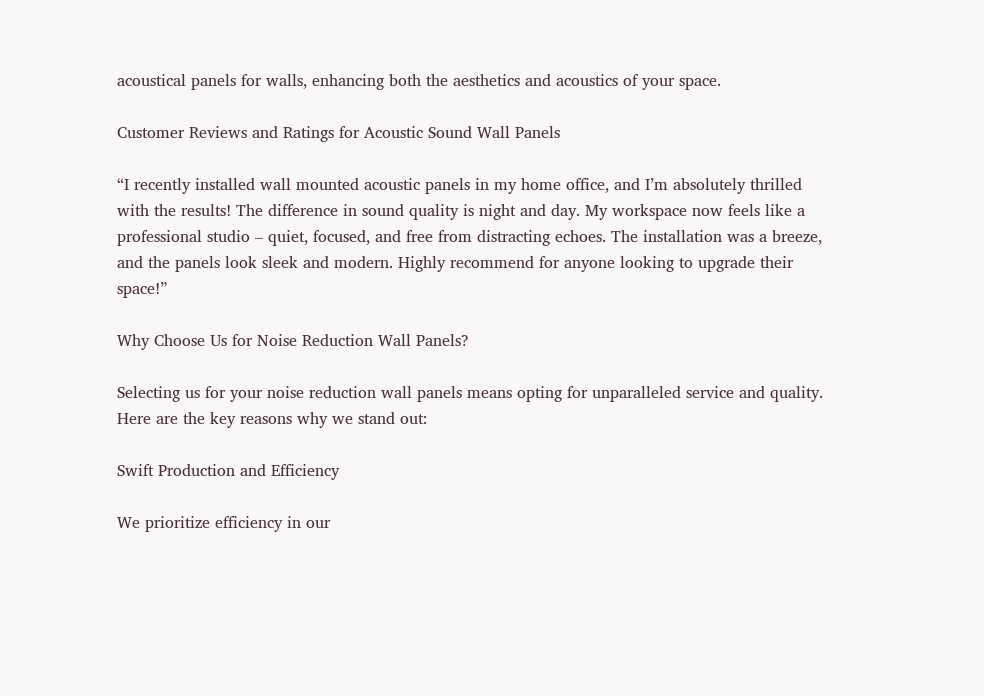acoustical panels for walls, enhancing both the aesthetics and acoustics of your space.

Customer Reviews and Ratings for Acoustic Sound Wall Panels

“I recently installed wall mounted acoustic panels in my home office, and I’m absolutely thrilled with the results! The difference in sound quality is night and day. My workspace now feels like a professional studio – quiet, focused, and free from distracting echoes. The installation was a breeze, and the panels look sleek and modern. Highly recommend for anyone looking to upgrade their space!”

Why Choose Us for Noise Reduction Wall Panels?

Selecting us for your noise reduction wall panels means opting for unparalleled service and quality. Here are the key reasons why we stand out:

Swift Production and Efficiency

We prioritize efficiency in our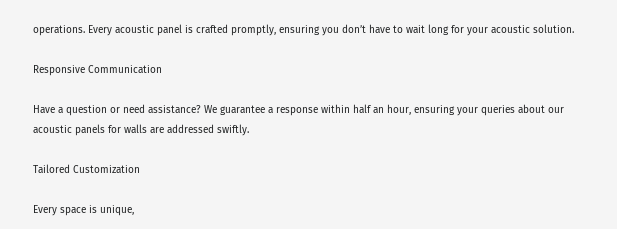operations. Every acoustic panel is crafted promptly, ensuring you don’t have to wait long for your acoustic solution.

Responsive Communication

Have a question or need assistance? We guarantee a response within half an hour, ensuring your queries about our acoustic panels for walls are addressed swiftly.

Tailored Customization

Every space is unique,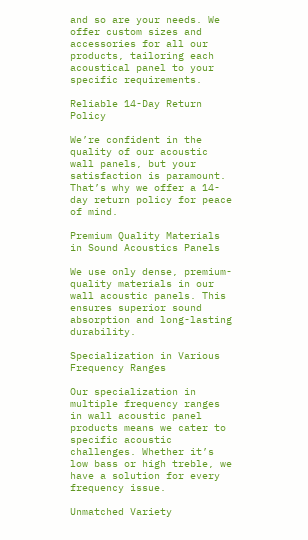and so are your needs. We offer custom sizes and accessories for all our products, tailoring each acoustical panel to your specific requirements.

Reliable 14-Day Return Policy

We’re confident in the quality of our acoustic wall panels, but your satisfaction is paramount. That’s why we offer a 14-day return policy for peace of mind.

Premium Quality Materials in Sound Acoustics Panels

We use only dense, premium-quality materials in our wall acoustic panels. This ensures superior sound absorption and long-lasting durability.

Specialization in Various Frequency Ranges

Our specialization in multiple frequency ranges in wall acoustic panel products means we cater to specific acoustic challenges. Whether it’s low bass or high treble, we have a solution for every frequency issue.

Unmatched Variety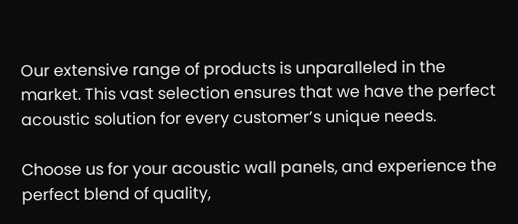Our extensive range of products is unparalleled in the market. This vast selection ensures that we have the perfect acoustic solution for every customer’s unique needs.

Choose us for your acoustic wall panels, and experience the perfect blend of quality,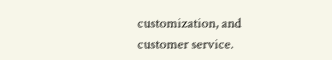customization, and customer service.